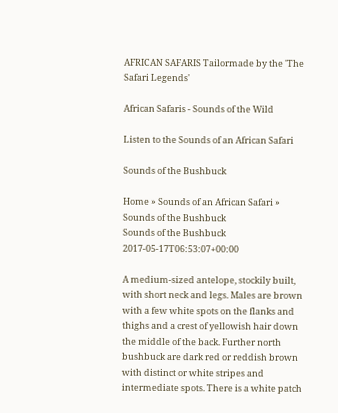AFRICAN SAFARIS Tailormade by the 'The Safari Legends'

African Safaris - Sounds of the Wild

Listen to the Sounds of an African Safari

Sounds of the Bushbuck

Home » Sounds of an African Safari » Sounds of the Bushbuck
Sounds of the Bushbuck 2017-05-17T06:53:07+00:00

A medium-sized antelope, stockily built, with short neck and legs. Males are brown with a few white spots on the flanks and thighs and a crest of yellowish hair down the middle of the back. Further north bushbuck are dark red or reddish brown with distinct or white stripes and intermediate spots. There is a white patch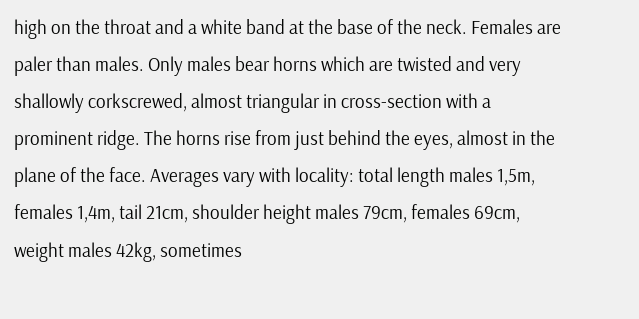high on the throat and a white band at the base of the neck. Females are paler than males. Only males bear horns which are twisted and very shallowly corkscrewed, almost triangular in cross-section with a prominent ridge. The horns rise from just behind the eyes, almost in the plane of the face. Averages vary with locality: total length males 1,5m, females 1,4m, tail 21cm, shoulder height males 79cm, females 69cm, weight males 42kg, sometimes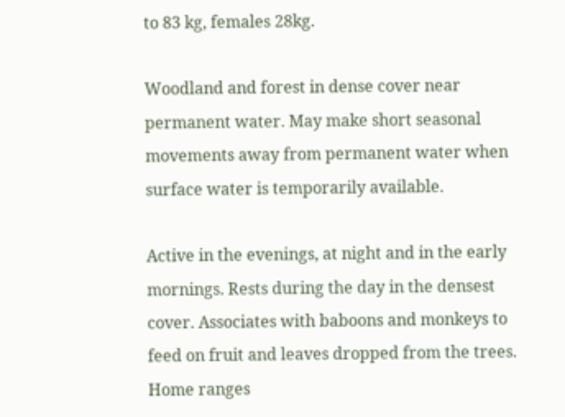to 83 kg, females 28kg.

Woodland and forest in dense cover near permanent water. May make short seasonal movements away from permanent water when surface water is temporarily available.

Active in the evenings, at night and in the early mornings. Rests during the day in the densest cover. Associates with baboons and monkeys to feed on fruit and leaves dropped from the trees. Home ranges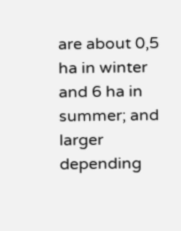are about 0,5 ha in winter and 6 ha in summer; and larger depending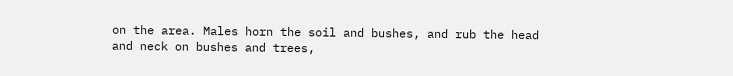on the area. Males horn the soil and bushes, and rub the head and neck on bushes and trees,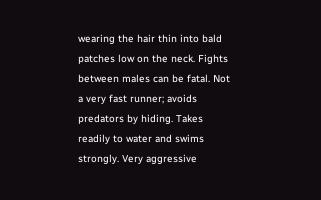wearing the hair thin into bald patches low on the neck. Fights between males can be fatal. Not a very fast runner; avoids predators by hiding. Takes readily to water and swims strongly. Very aggressive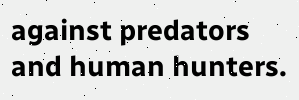against predators and human hunters.